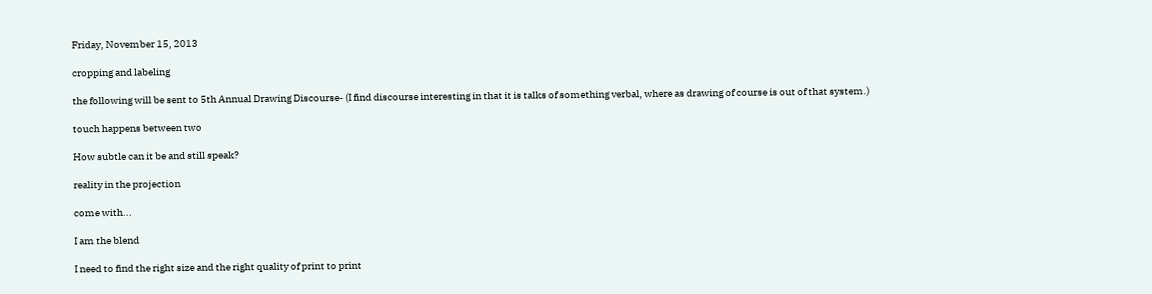Friday, November 15, 2013

cropping and labeling

the following will be sent to 5th Annual Drawing Discourse- (I find discourse interesting in that it is talks of something verbal, where as drawing of course is out of that system.)

touch happens between two

How subtle can it be and still speak?

reality in the projection

come with...

I am the blend

I need to find the right size and the right quality of print to print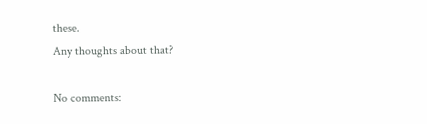these.
Any thoughts about that?

No comments: